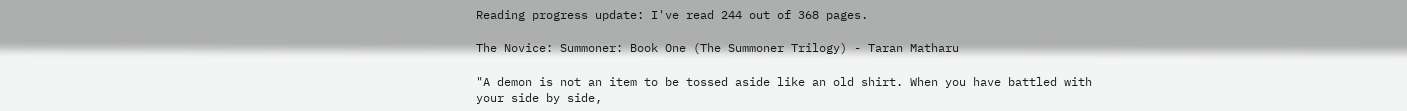Reading progress update: I've read 244 out of 368 pages.

The Novice: Summoner: Book One (The Summoner Trilogy) - Taran Matharu

"A demon is not an item to be tossed aside like an old shirt. When you have battled with your side by side,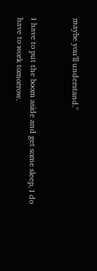maybe you'll understand."


I have to put the boom aside and get some sleep, I do have to work tomorrow.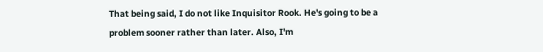That being said, I do not like Inquisitor Rook. He's going to be a problem sooner rather than later. Also, I'm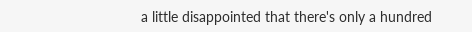a little disappointed that there's only a hundred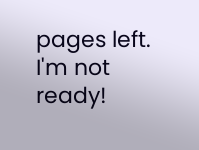pages left. I'm not ready!